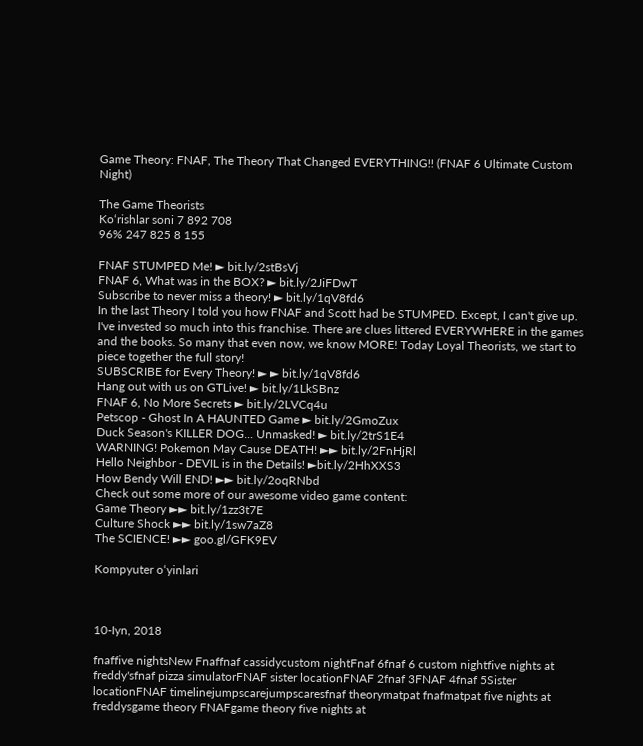Game Theory: FNAF, The Theory That Changed EVERYTHING!! (FNAF 6 Ultimate Custom Night)

The Game Theorists
Ko‘rishlar soni 7 892 708
96% 247 825 8 155

FNAF STUMPED Me! ► bit.ly/2stBsVj
FNAF 6, What was in the BOX? ► bit.ly/2JiFDwT
Subscribe to never miss a theory! ► bit.ly/1qV8fd6
In the last Theory I told you how FNAF and Scott had be STUMPED. Except, I can't give up. I've invested so much into this franchise. There are clues littered EVERYWHERE in the games and the books. So many that even now, we know MORE! Today Loyal Theorists, we start to piece together the full story!
SUBSCRIBE for Every Theory! ► ► bit.ly/1qV8fd6
Hang out with us on GTLive! ► bit.ly/1LkSBnz
FNAF 6, No More Secrets ► bit.ly/2LVCq4u
Petscop - Ghost In A HAUNTED Game ► bit.ly/2GmoZux
Duck Season's KILLER DOG... Unmasked! ► bit.ly/2trS1E4
WARNING! Pokemon May Cause DEATH! ►► bit.ly/2FnHjRl
Hello Neighbor - DEVIL is in the Details! ►bit.ly/2HhXXS3
How Bendy Will END! ►► bit.ly/2oqRNbd
Check out some more of our awesome video game content:
Game Theory ►► bit.ly/1zz3t7E
Culture Shock ►► bit.ly/1sw7aZ8
The SCIENCE! ►► goo.gl/GFK9EV

Kompyuter o‘yinlari



10-Iyn, 2018

fnaffive nightsNew Fnaffnaf cassidycustom nightFnaf 6fnaf 6 custom nightfive nights at freddy'sfnaf pizza simulatorFNAF sister locationFNAF 2fnaf 3FNAF 4fnaf 5Sister locationFNAF timelinejumpscarejumpscaresfnaf theorymatpat fnafmatpat five nights at freddysgame theory FNAFgame theory five nights at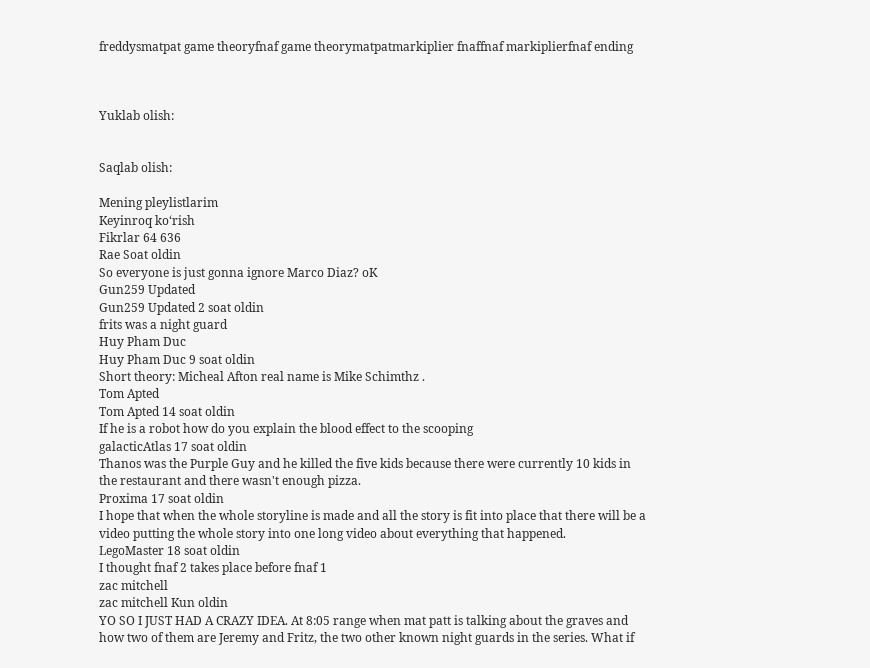freddysmatpat game theoryfnaf game theorymatpatmarkiplier fnaffnaf markiplierfnaf ending



Yuklab olish:


Saqlab olish:

Mening pleylistlarim
Keyinroq ko‘rish
Fikrlar 64 636
Rae Soat oldin
So everyone is just gonna ignore Marco Diaz? oK
Gun259 Updated
Gun259 Updated 2 soat oldin
frits was a night guard
Huy Pham Duc
Huy Pham Duc 9 soat oldin
Short theory: Micheal Afton real name is Mike Schimthz .
Tom Apted
Tom Apted 14 soat oldin
If he is a robot how do you explain the blood effect to the scooping
galacticAtlas 17 soat oldin
Thanos was the Purple Guy and he killed the five kids because there were currently 10 kids in the restaurant and there wasn't enough pizza.
Proxima 17 soat oldin
I hope that when the whole storyline is made and all the story is fit into place that there will be a video putting the whole story into one long video about everything that happened.
LegoMaster 18 soat oldin
I thought fnaf 2 takes place before fnaf 1
zac mitchell
zac mitchell Kun oldin
YO SO I JUST HAD A CRAZY IDEA. At 8:05 range when mat patt is talking about the graves and how two of them are Jeremy and Fritz, the two other known night guards in the series. What if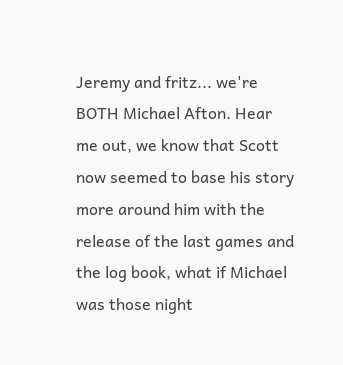Jeremy and fritz... we're BOTH Michael Afton. Hear me out, we know that Scott now seemed to base his story more around him with the release of the last games and the log book, what if Michael was those night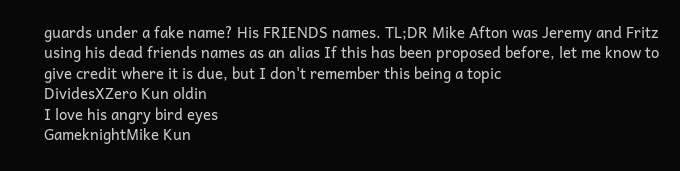guards under a fake name? His FRIENDS names. TL;DR Mike Afton was Jeremy and Fritz using his dead friends names as an alias If this has been proposed before, let me know to give credit where it is due, but I don't remember this being a topic
DividesXZero Kun oldin
I love his angry bird eyes
GameknightMike Kun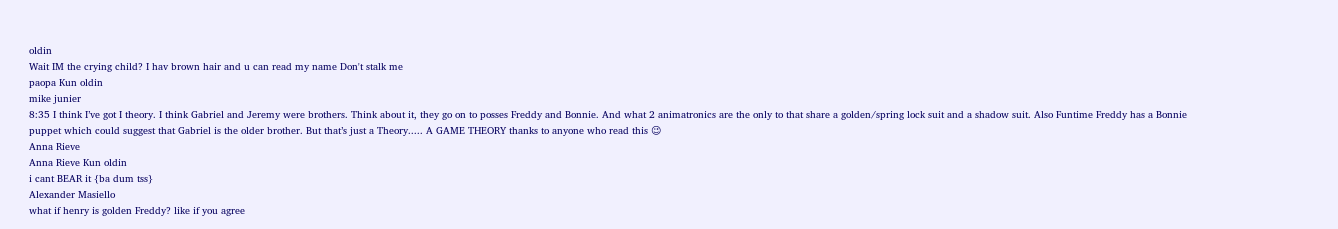oldin
Wait IM the crying child? I hav brown hair and u can read my name Don't stalk me
paopa Kun oldin
mike junier
8:35 I think I’ve got I theory. I think Gabriel and Jeremy were brothers. Think about it, they go on to posses Freddy and Bonnie. And what 2 animatronics are the only to that share a golden/spring lock suit and a shadow suit. Also Funtime Freddy has a Bonnie puppet which could suggest that Gabriel is the older brother. But that’s just a Theory..... A GAME THEORY thanks to anyone who read this 😉
Anna Rieve
Anna Rieve Kun oldin
i cant BEAR it {ba dum tss}
Alexander Masiello
what if henry is golden Freddy? like if you agree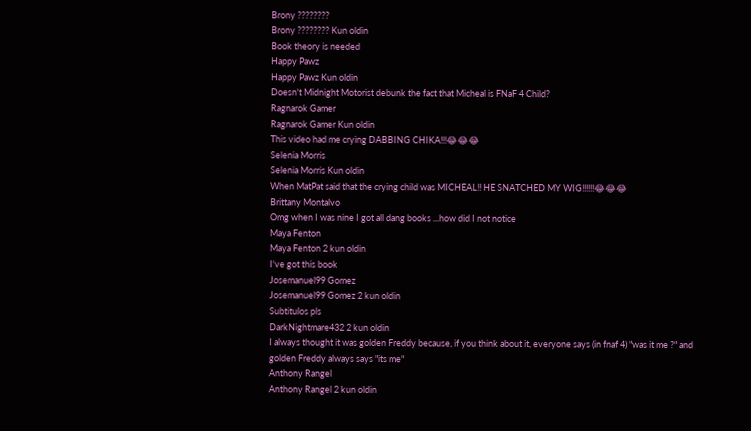Brony ????????
Brony ???????? Kun oldin
Book theory is needed
Happy Pawz
Happy Pawz Kun oldin
Doesn't Midnight Motorist debunk the fact that Micheal is FNaF 4 Child?
Ragnarok Gamer
Ragnarok Gamer Kun oldin
This video had me crying DABBING CHIKA!!!😂😂😂
Selenia Morris
Selenia Morris Kun oldin
When MatPat said that the crying child was MICHEAL!! HE SNATCHED MY WIG!!!!!!😂😂😂
Brittany Montalvo
Omg when I was nine I got all dang books ...how did I not notice
Maya Fenton
Maya Fenton 2 kun oldin
I've got this book
Josemanuel99 Gomez
Josemanuel99 Gomez 2 kun oldin
Subtitulos pls
DarkNightmare432 2 kun oldin
I always thought it was golden Freddy because, if you think about it, everyone says (in fnaf 4) "was it me ?" and golden Freddy always says "its me"
Anthony Rangel
Anthony Rangel 2 kun oldin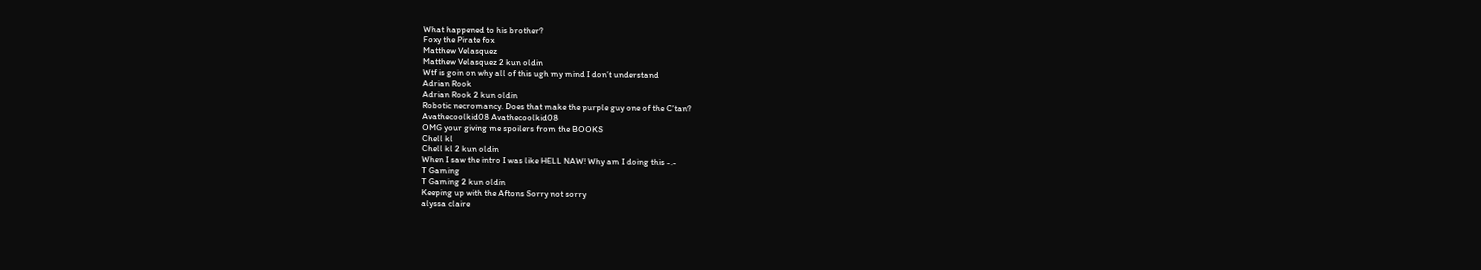What happened to his brother?
Foxy the Pirate fox
Matthew Velasquez
Matthew Velasquez 2 kun oldin
Wtf is goin on why all of this ugh my mind I don’t understand
Adrian Rook
Adrian Rook 2 kun oldin
Robotic necromancy. Does that make the purple guy one of the C'tan?
Avathecoolkid08 Avathecoolkid08
OMG your giving me spoilers from the BOOKS
Chell kl
Chell kl 2 kun oldin
When I saw the intro I was like HELL NAW! Why am I doing this -.-
T Gaming
T Gaming 2 kun oldin
Keeping up with the Aftons Sorry not sorry
alyssa claire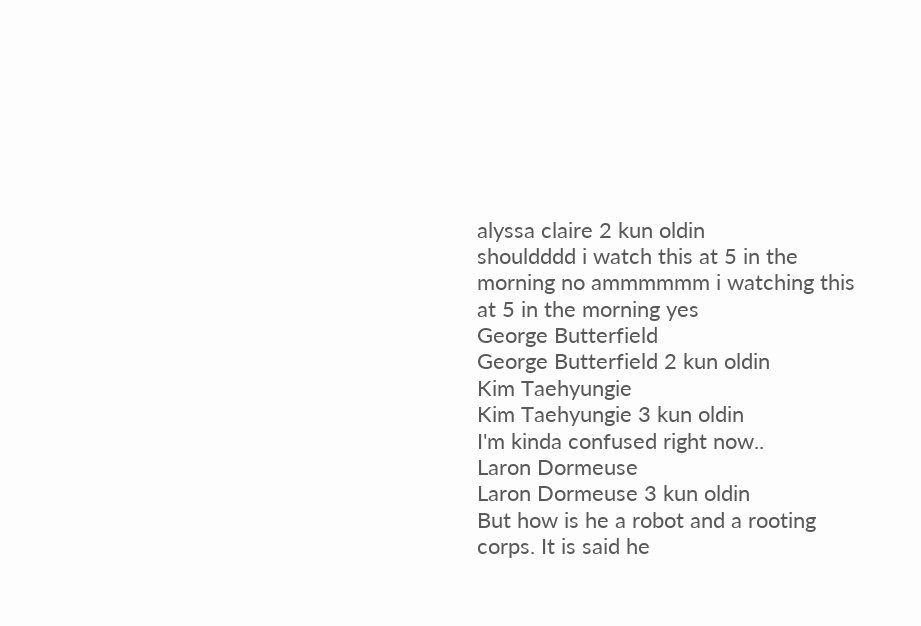alyssa claire 2 kun oldin
shouldddd i watch this at 5 in the morning no ammmmmm i watching this at 5 in the morning yes
George Butterfield
George Butterfield 2 kun oldin
Kim Taehyungie
Kim Taehyungie 3 kun oldin
I'm kinda confused right now..
Laron Dormeuse
Laron Dormeuse 3 kun oldin
But how is he a robot and a rooting corps. It is said he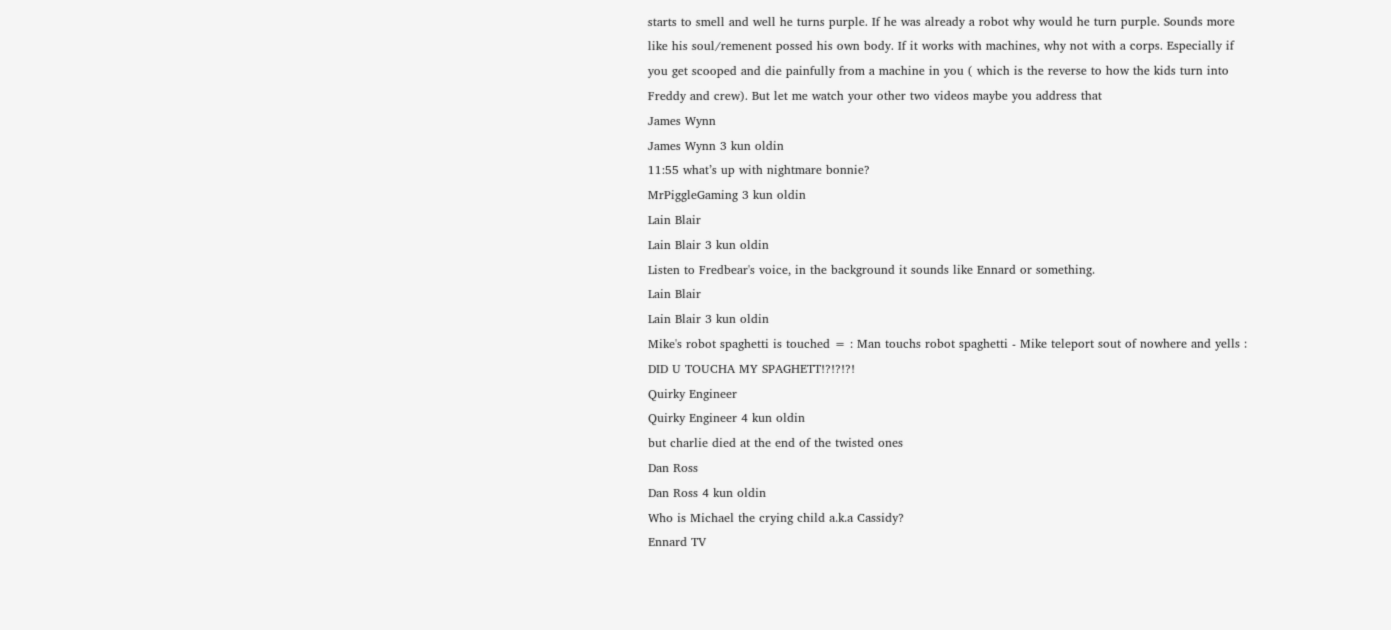starts to smell and well he turns purple. If he was already a robot why would he turn purple. Sounds more like his soul/remenent possed his own body. If it works with machines, why not with a corps. Especially if you get scooped and die painfully from a machine in you ( which is the reverse to how the kids turn into Freddy and crew). But let me watch your other two videos maybe you address that
James Wynn
James Wynn 3 kun oldin
11:55 what’s up with nightmare bonnie?
MrPiggleGaming 3 kun oldin
Lain Blair
Lain Blair 3 kun oldin
Listen to Fredbear's voice, in the background it sounds like Ennard or something.
Lain Blair
Lain Blair 3 kun oldin
Mike's robot spaghetti is touched = : Man touchs robot spaghetti - Mike teleport sout of nowhere and yells : DID U TOUCHA MY SPAGHETT!?!?!?!
Quirky Engineer
Quirky Engineer 4 kun oldin
but charlie died at the end of the twisted ones
Dan Ross
Dan Ross 4 kun oldin
Who is Michael the crying child a.k.a Cassidy?
Ennard TV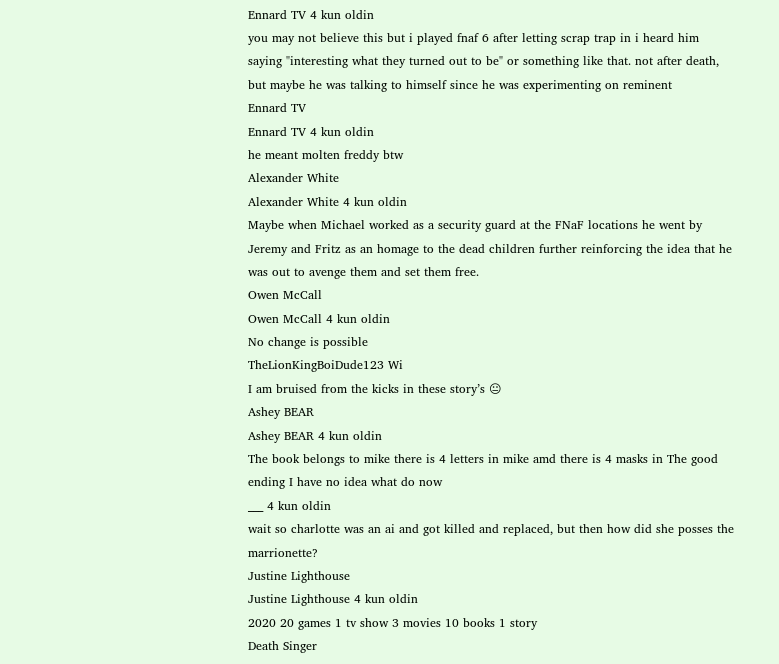Ennard TV 4 kun oldin
you may not believe this but i played fnaf 6 after letting scrap trap in i heard him saying "interesting what they turned out to be" or something like that. not after death, but maybe he was talking to himself since he was experimenting on reminent
Ennard TV
Ennard TV 4 kun oldin
he meant molten freddy btw
Alexander White
Alexander White 4 kun oldin
Maybe when Michael worked as a security guard at the FNaF locations he went by Jeremy and Fritz as an homage to the dead children further reinforcing the idea that he was out to avenge them and set them free.
Owen McCall
Owen McCall 4 kun oldin
No change is possible
TheLionKingBoiDude123 Wi
I am bruised from the kicks in these story’s 😐
Ashey BEAR
Ashey BEAR 4 kun oldin
The book belongs to mike there is 4 letters in mike amd there is 4 masks in The good ending I have no idea what do now
___ 4 kun oldin
wait so charlotte was an ai and got killed and replaced, but then how did she posses the marrionette?
Justine Lighthouse
Justine Lighthouse 4 kun oldin
2020 20 games 1 tv show 3 movies 10 books 1 story
Death Singer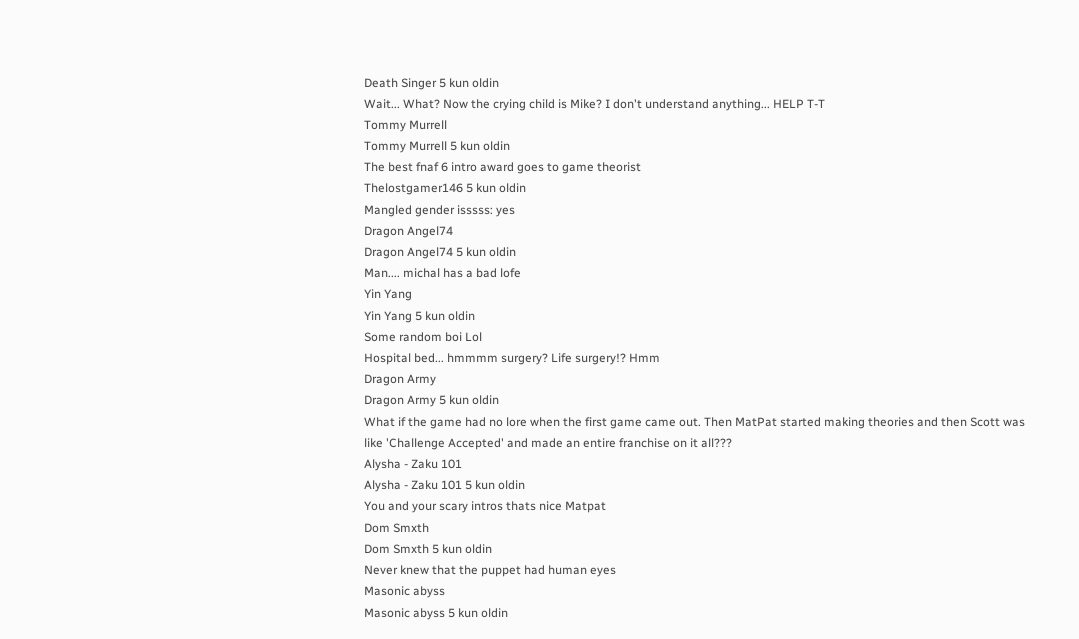Death Singer 5 kun oldin
Wait... What? Now the crying child is Mike? I don't understand anything... HELP T-T
Tommy Murrell
Tommy Murrell 5 kun oldin
The best fnaf 6 intro award goes to game theorist
Thelostgamer146 5 kun oldin
Mangled gender isssss: yes
Dragon Angel74
Dragon Angel74 5 kun oldin
Man.... michal has a bad lofe
Yin Yang
Yin Yang 5 kun oldin
Some random boi Lol
Hospital bed... hmmmm surgery? Life surgery!? Hmm
Dragon Army
Dragon Army 5 kun oldin
What if the game had no lore when the first game came out. Then MatPat started making theories and then Scott was like 'Challenge Accepted' and made an entire franchise on it all???
Alysha - Zaku 101
Alysha - Zaku 101 5 kun oldin
You and your scary intros thats nice Matpat
Dom Smxth
Dom Smxth 5 kun oldin
Never knew that the puppet had human eyes
Masonic abyss
Masonic abyss 5 kun oldin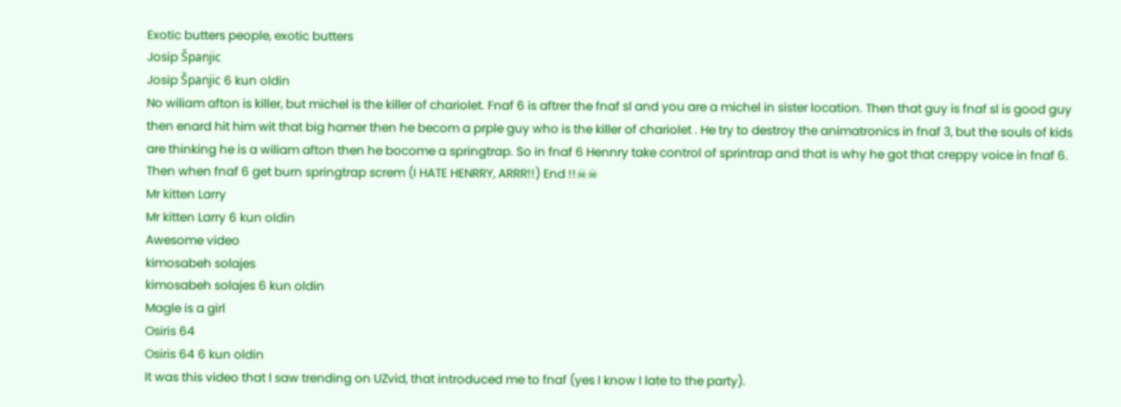Exotic butters people, exotic butters
Josip Španjic
Josip Španjic 6 kun oldin
No wiliam afton is killer, but michel is the killer of chariolet. Fnaf 6 is aftrer the fnaf sl and you are a michel in sister location. Then that guy is fnaf sl is good guy then enard hit him wit that big hamer then he becom a prple guy who is the killer of chariolet . He try to destroy the animatronics in fnaf 3, but the souls of kids are thinking he is a wiliam afton then he bocome a springtrap. So in fnaf 6 Hennry take control of sprintrap and that is why he got that creppy voice in fnaf 6. Then when fnaf 6 get burn springtrap screm (I HATE HENRRY, ARRR!!) End !!☠☠
Mr kitten Larry
Mr kitten Larry 6 kun oldin
Awesome video
kimosabeh solajes
kimosabeh solajes 6 kun oldin
Magle is a girl
Osiris 64
Osiris 64 6 kun oldin
It was this video that I saw trending on UZvid, that introduced me to fnaf (yes I know I late to the party).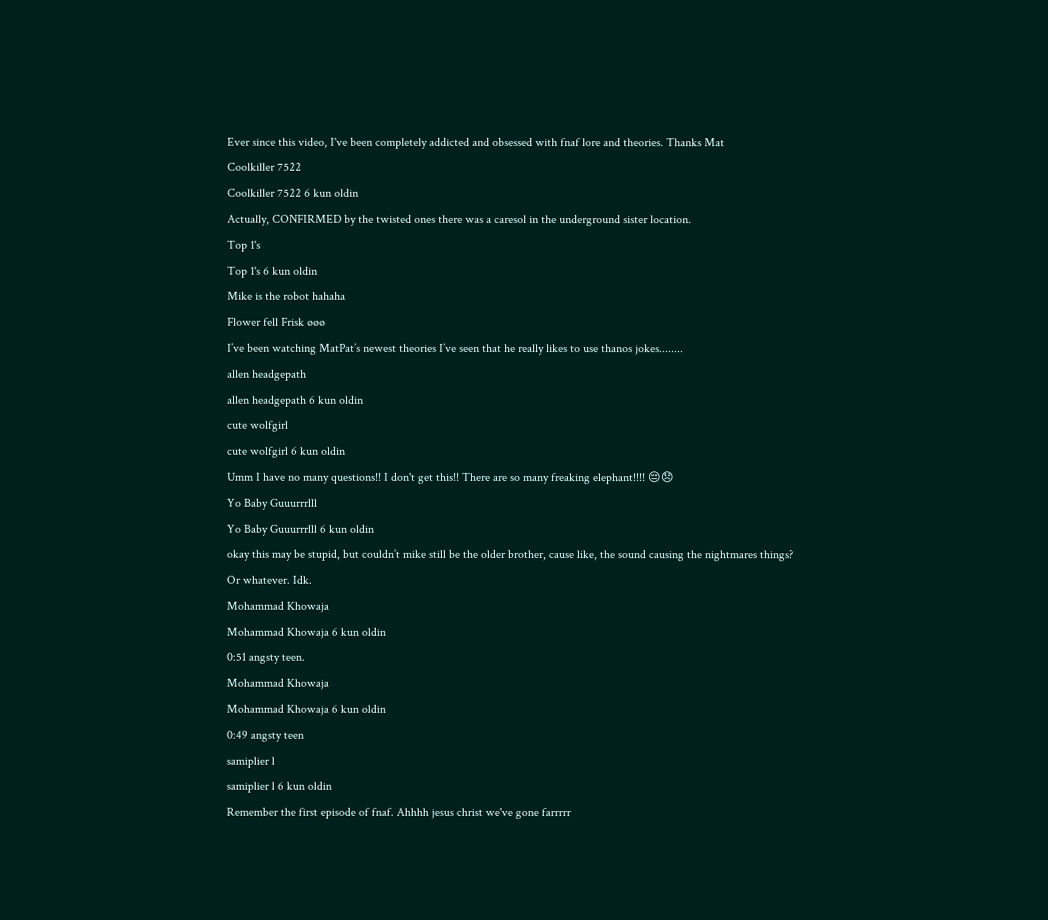Ever since this video, I've been completely addicted and obsessed with fnaf lore and theories. Thanks Mat
Coolkiller 7522
Coolkiller 7522 6 kun oldin
Actually, CONFIRMED by the twisted ones there was a caresol in the underground sister location.
Top 1's
Top 1's 6 kun oldin
Mike is the robot hahaha
Flower fell Frisk øøø
I’ve been watching MatPat’s newest theories I’ve seen that he really likes to use thanos jokes........
allen headgepath
allen headgepath 6 kun oldin
cute wolfgirl
cute wolfgirl 6 kun oldin
Umm I have no many questions!! I don't get this!! There are so many freaking elephant!!!! 😔😞
Yo Baby Guuurrrlll
Yo Baby Guuurrrlll 6 kun oldin
okay this may be stupid, but couldn’t mike still be the older brother, cause like, the sound causing the nightmares things? Or whatever. Idk.
Mohammad Khowaja
Mohammad Khowaja 6 kun oldin
0:51 angsty teen.
Mohammad Khowaja
Mohammad Khowaja 6 kun oldin
0:49 angsty teen
samiplier l
samiplier l 6 kun oldin
Remember the first episode of fnaf. Ahhhh jesus christ we've gone farrrrr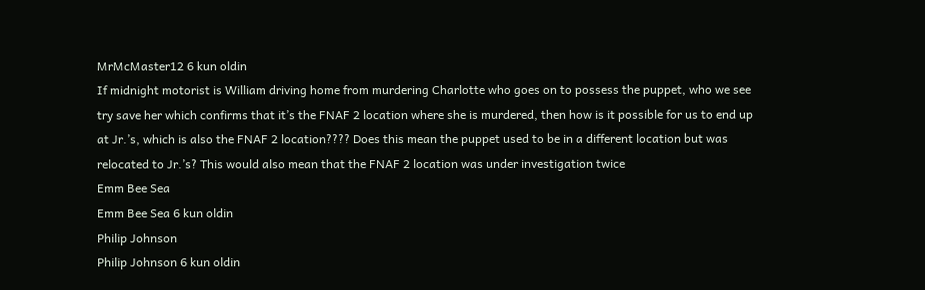MrMcMaster12 6 kun oldin
If midnight motorist is William driving home from murdering Charlotte who goes on to possess the puppet, who we see try save her which confirms that it’s the FNAF 2 location where she is murdered, then how is it possible for us to end up at Jr.’s, which is also the FNAF 2 location???? Does this mean the puppet used to be in a different location but was relocated to Jr.’s? This would also mean that the FNAF 2 location was under investigation twice
Emm Bee Sea
Emm Bee Sea 6 kun oldin
Philip Johnson
Philip Johnson 6 kun oldin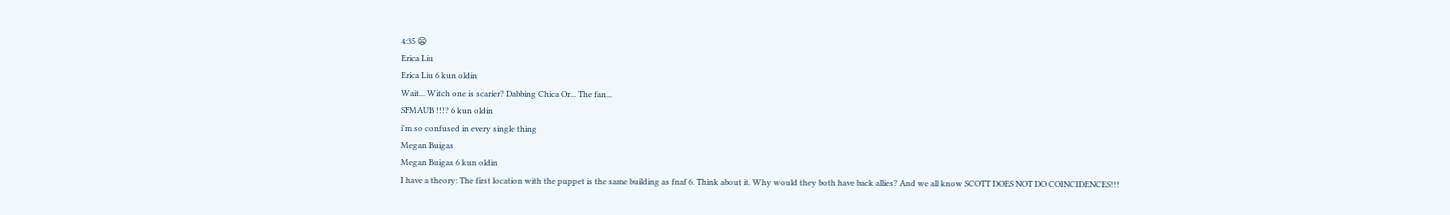4:35 😦
Erica Liu
Erica Liu 6 kun oldin
Wait... Witch one is scarier? Dabbing Chica Or... The fan...
SFMAUB !!!? 6 kun oldin
i'm so confused in every single thing
Megan Buigas
Megan Buigas 6 kun oldin
I have a theory: The first location with the puppet is the same building as fnaf 6. Think about it. Why would they both have back allies? And we all know SCOTT DOES NOT DO COINCIDENCES!!!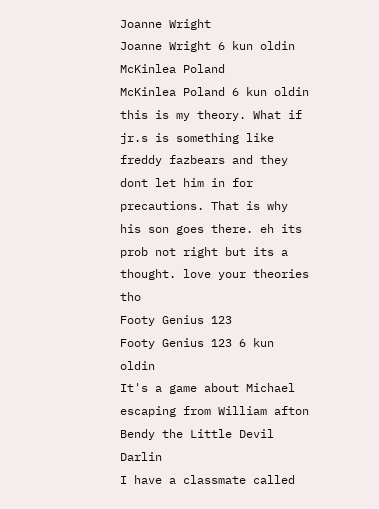Joanne Wright
Joanne Wright 6 kun oldin
McKinlea Poland
McKinlea Poland 6 kun oldin
this is my theory. What if jr.s is something like freddy fazbears and they dont let him in for precautions. That is why his son goes there. eh its prob not right but its a thought. love your theories tho
Footy Genius 123
Footy Genius 123 6 kun oldin
It's a game about Michael escaping from William afton
Bendy the Little Devil Darlin
I have a classmate called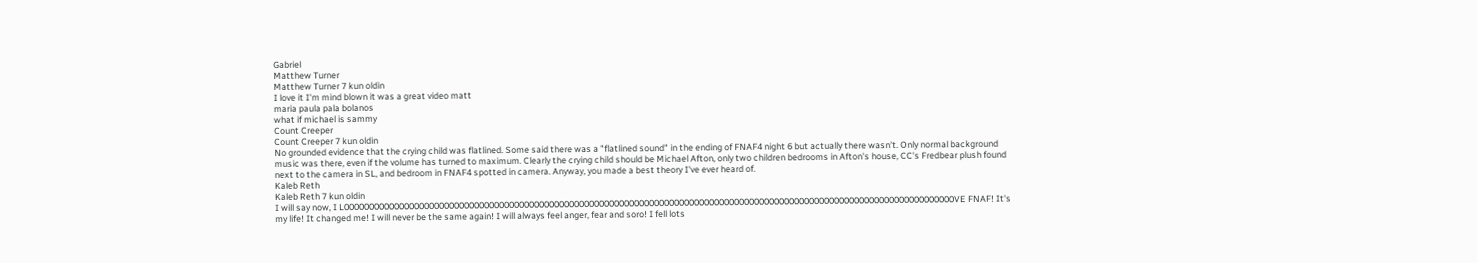Gabriel
Matthew Turner
Matthew Turner 7 kun oldin
I love it I'm mind blown it was a great video matt
maria paula pala bolanos
what if michael is sammy
Count Creeper
Count Creeper 7 kun oldin
No grounded evidence that the crying child was flatlined. Some said there was a "flatlined sound" in the ending of FNAF4 night 6 but actually there wasn't. Only normal background music was there, even if the volume has turned to maximum. Clearly the crying child should be Michael Afton, only two children bedrooms in Afton's house, CC's Fredbear plush found next to the camera in SL, and bedroom in FNAF4 spotted in camera. Anyway, you made a best theory I've ever heard of.
Kaleb Reth
Kaleb Reth 7 kun oldin
I will say now, I L00000000000000000000000000000000000000000000000000000000000000000000000000000000000000000000000000000000000000000000000000VE FNAF! It's my life! It changed me! I will never be the same again! I will always feel anger, fear and soro! I fell lots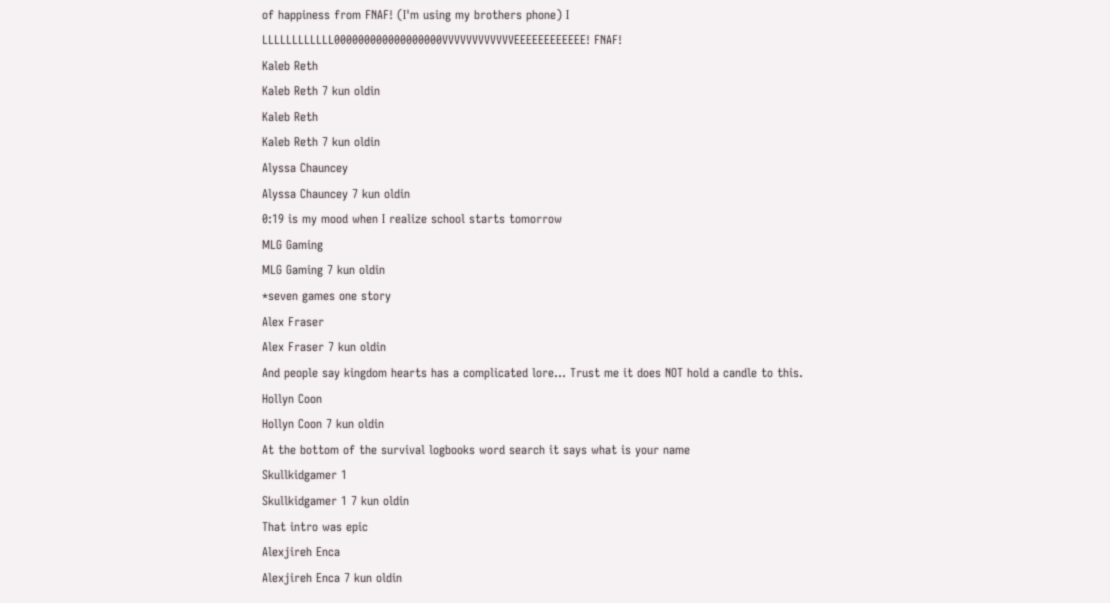of happiness from FNAF! (I'm using my brothers phone) I LLLLLLLLLLLL000000000000000000VVVVVVVVVVVVEEEEEEEEEEEE! FNAF!
Kaleb Reth
Kaleb Reth 7 kun oldin
Kaleb Reth
Kaleb Reth 7 kun oldin
Alyssa Chauncey
Alyssa Chauncey 7 kun oldin
0:19 is my mood when I realize school starts tomorrow
MLG Gaming
MLG Gaming 7 kun oldin
*seven games one story
Alex Fraser
Alex Fraser 7 kun oldin
And people say kingdom hearts has a complicated lore... Trust me it does NOT hold a candle to this.
Hollyn Coon
Hollyn Coon 7 kun oldin
At the bottom of the survival logbooks word search it says what is your name
Skullkidgamer 1
Skullkidgamer 1 7 kun oldin
That intro was epic
Alexjireh Enca
Alexjireh Enca 7 kun oldin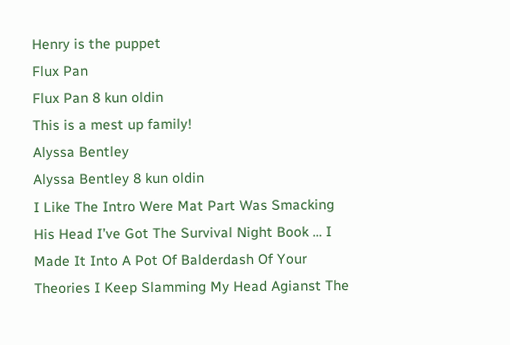Henry is the puppet
Flux Pan
Flux Pan 8 kun oldin
This is a mest up family!
Alyssa Bentley
Alyssa Bentley 8 kun oldin
I Like The Intro Were Mat Part Was Smacking His Head I’ve Got The Survival Night Book … I Made It Into A Pot Of Balderdash Of Your Theories I Keep Slamming My Head Agianst The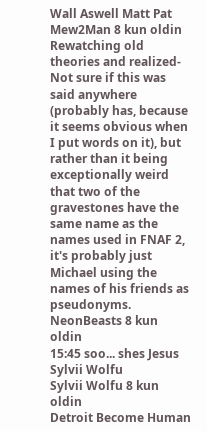Wall Aswell Matt Pat
Mew2Man 8 kun oldin
Rewatching old theories and realized- Not sure if this was said anywhere (probably has, because it seems obvious when I put words on it), but rather than it being exceptionally weird that two of the gravestones have the same name as the names used in FNAF 2, it's probably just Michael using the names of his friends as pseudonyms.
NeonBeasts 8 kun oldin
15:45 soo... shes Jesus
Sylvii Wolfu
Sylvii Wolfu 8 kun oldin
Detroit Become Human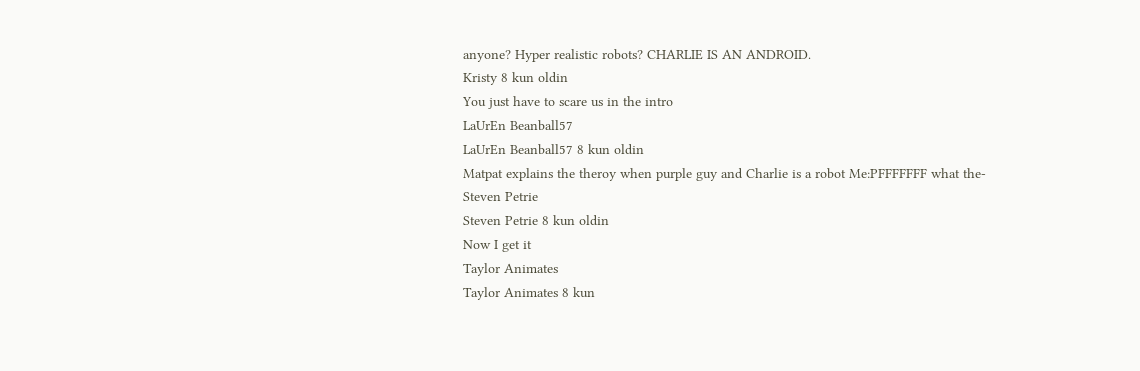anyone? Hyper realistic robots? CHARLIE IS AN ANDROID.
Kristy 8 kun oldin
You just have to scare us in the intro
LaUrEn Beanball57
LaUrEn Beanball57 8 kun oldin
Matpat explains the theroy when purple guy and Charlie is a robot Me:PFFFFFFF what the-
Steven Petrie
Steven Petrie 8 kun oldin
Now I get it
Taylor Animates
Taylor Animates 8 kun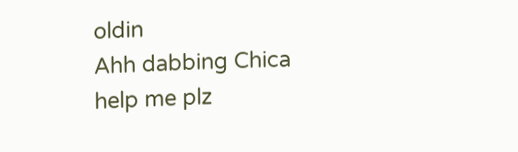oldin
Ahh dabbing Chica help me plz